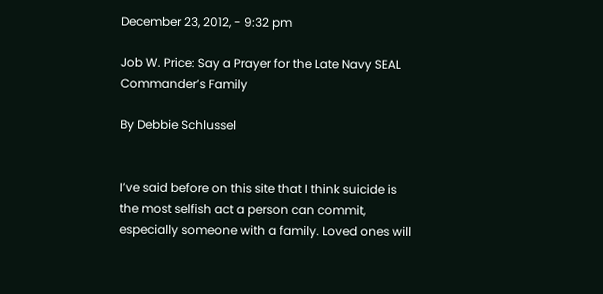December 23, 2012, - 9:32 pm

Job W. Price: Say a Prayer for the Late Navy SEAL Commander’s Family

By Debbie Schlussel


I’ve said before on this site that I think suicide is the most selfish act a person can commit, especially someone with a family. Loved ones will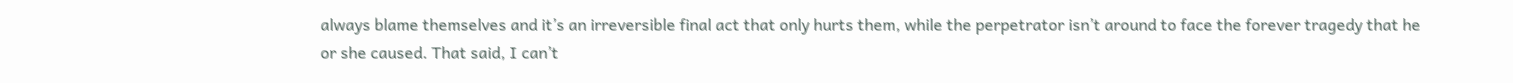always blame themselves and it’s an irreversible final act that only hurts them, while the perpetrator isn’t around to face the forever tragedy that he or she caused. That said, I can’t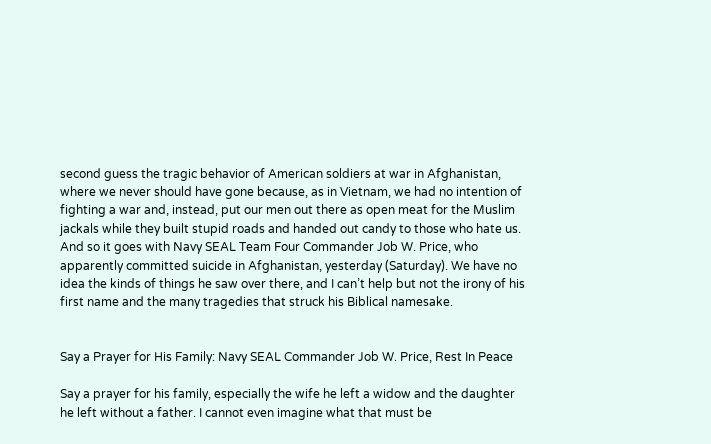second guess the tragic behavior of American soldiers at war in Afghanistan, where we never should have gone because, as in Vietnam, we had no intention of fighting a war and, instead, put our men out there as open meat for the Muslim jackals while they built stupid roads and handed out candy to those who hate us. And so it goes with Navy SEAL Team Four Commander Job W. Price, who apparently committed suicide in Afghanistan, yesterday (Saturday). We have no idea the kinds of things he saw over there, and I can’t help but not the irony of his first name and the many tragedies that struck his Biblical namesake.


Say a Prayer for His Family: Navy SEAL Commander Job W. Price, Rest In Peace

Say a prayer for his family, especially the wife he left a widow and the daughter he left without a father. I cannot even imagine what that must be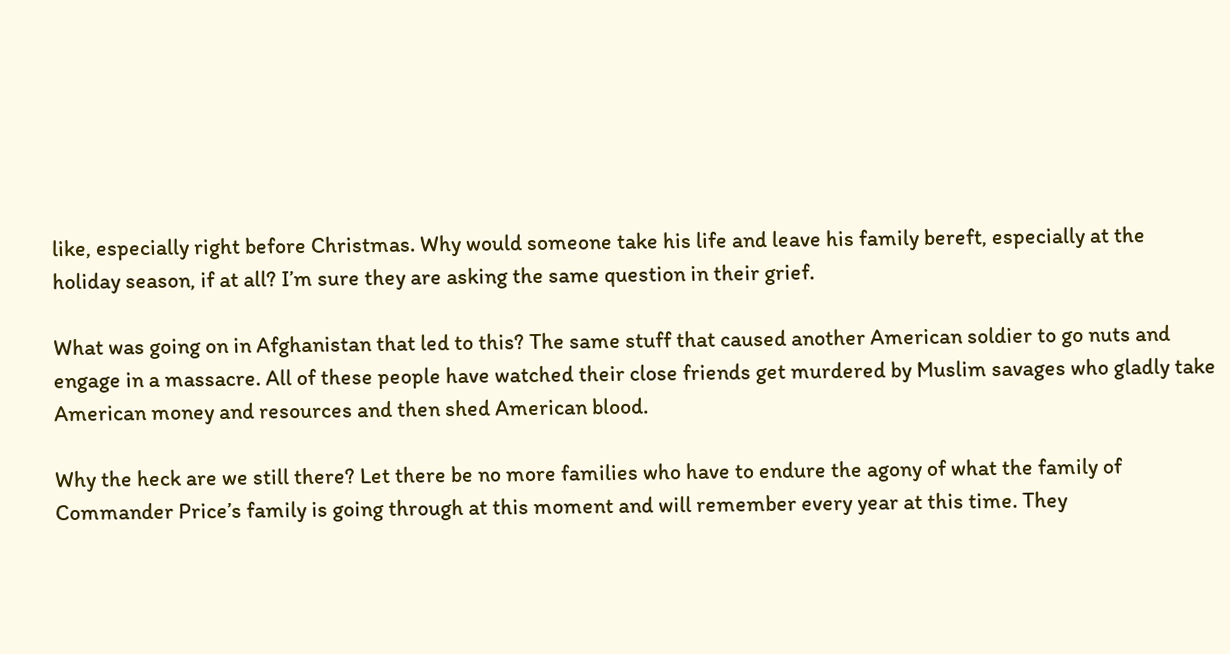like, especially right before Christmas. Why would someone take his life and leave his family bereft, especially at the holiday season, if at all? I’m sure they are asking the same question in their grief.

What was going on in Afghanistan that led to this? The same stuff that caused another American soldier to go nuts and engage in a massacre. All of these people have watched their close friends get murdered by Muslim savages who gladly take American money and resources and then shed American blood.

Why the heck are we still there? Let there be no more families who have to endure the agony of what the family of Commander Price’s family is going through at this moment and will remember every year at this time. They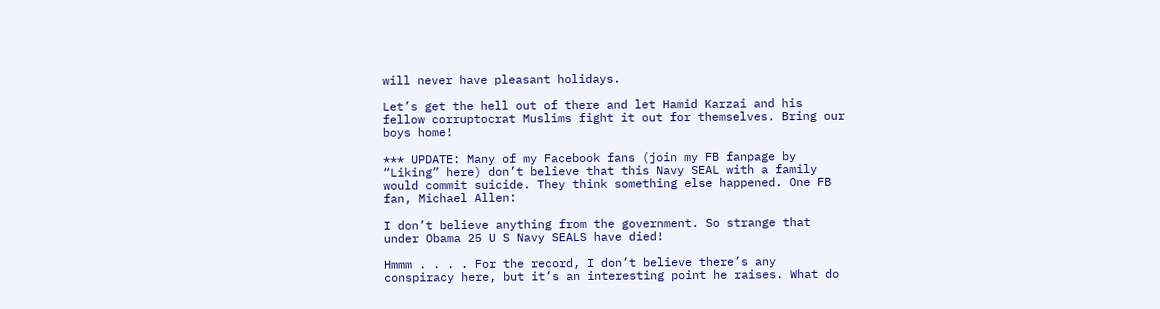will never have pleasant holidays.

Let’s get the hell out of there and let Hamid Karzai and his fellow corruptocrat Muslims fight it out for themselves. Bring our boys home!

*** UPDATE: Many of my Facebook fans (join my FB fanpage by “Liking” here) don’t believe that this Navy SEAL with a family would commit suicide. They think something else happened. One FB fan, Michael Allen:

I don’t believe anything from the government. So strange that under Obama 25 U S Navy SEALS have died!

Hmmm . . . . For the record, I don’t believe there’s any conspiracy here, but it’s an interesting point he raises. What do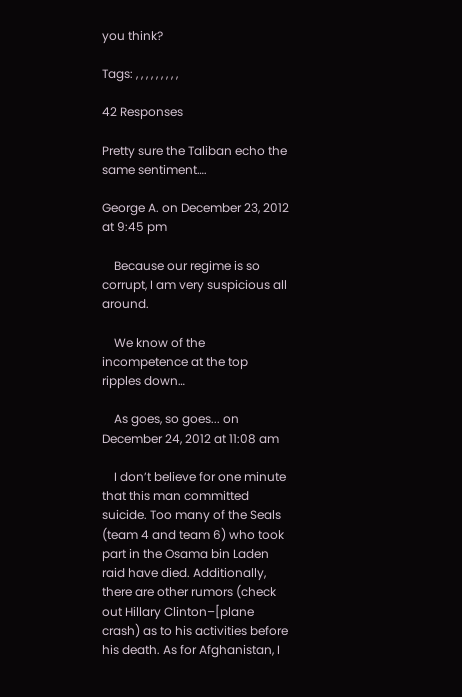you think?

Tags: , , , , , , , , ,

42 Responses

Pretty sure the Taliban echo the same sentiment….

George A. on December 23, 2012 at 9:45 pm

    Because our regime is so corrupt, I am very suspicious all around.

    We know of the incompetence at the top ripples down…

    As goes, so goes... on December 24, 2012 at 11:08 am

    I don’t believe for one minute that this man committed suicide. Too many of the Seals (team 4 and team 6) who took part in the Osama bin Laden raid have died. Additionally, there are other rumors (check out Hillary Clinton–[plane crash) as to his activities before his death. As for Afghanistan, I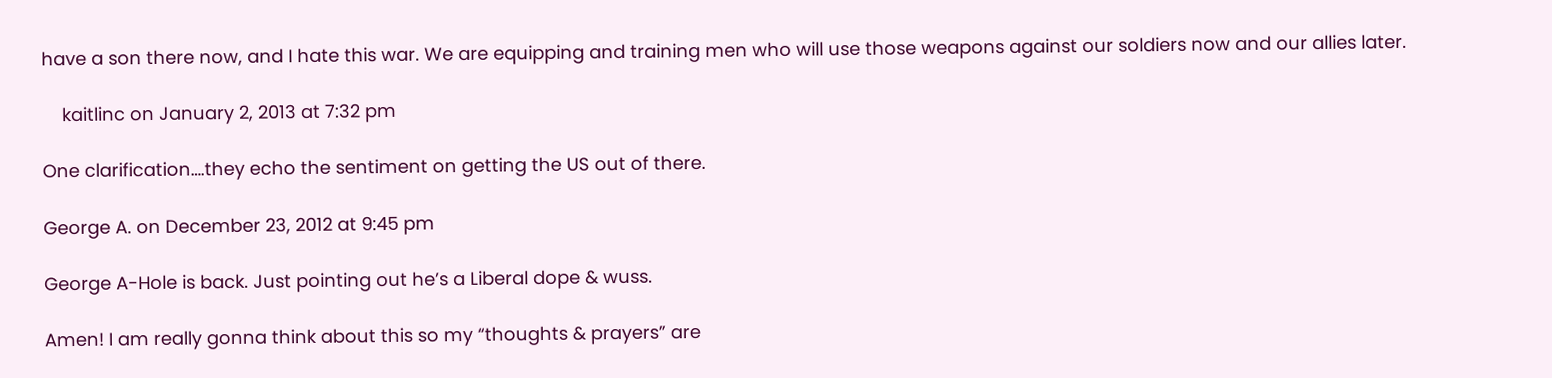have a son there now, and I hate this war. We are equipping and training men who will use those weapons against our soldiers now and our allies later.

    kaitlinc on January 2, 2013 at 7:32 pm

One clarification….they echo the sentiment on getting the US out of there.

George A. on December 23, 2012 at 9:45 pm

George A-Hole is back. Just pointing out he’s a Liberal dope & wuss.

Amen! I am really gonna think about this so my “thoughts & prayers” are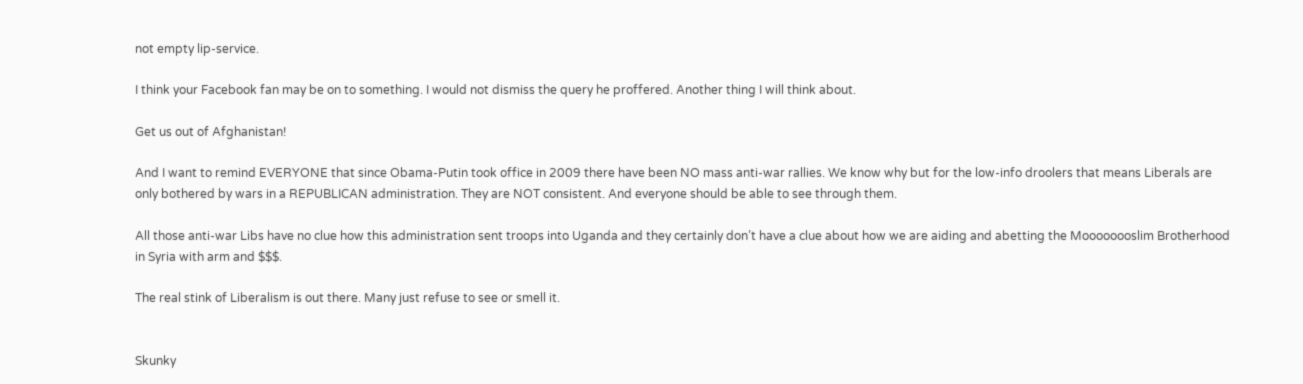not empty lip-service.

I think your Facebook fan may be on to something. I would not dismiss the query he proffered. Another thing I will think about.

Get us out of Afghanistan!

And I want to remind EVERYONE that since Obama-Putin took office in 2009 there have been NO mass anti-war rallies. We know why but for the low-info droolers that means Liberals are only bothered by wars in a REPUBLICAN administration. They are NOT consistent. And everyone should be able to see through them.

All those anti-war Libs have no clue how this administration sent troops into Uganda and they certainly don’t have a clue about how we are aiding and abetting the Moooooooslim Brotherhood in Syria with arm and $$$.

The real stink of Liberalism is out there. Many just refuse to see or smell it.


Skunky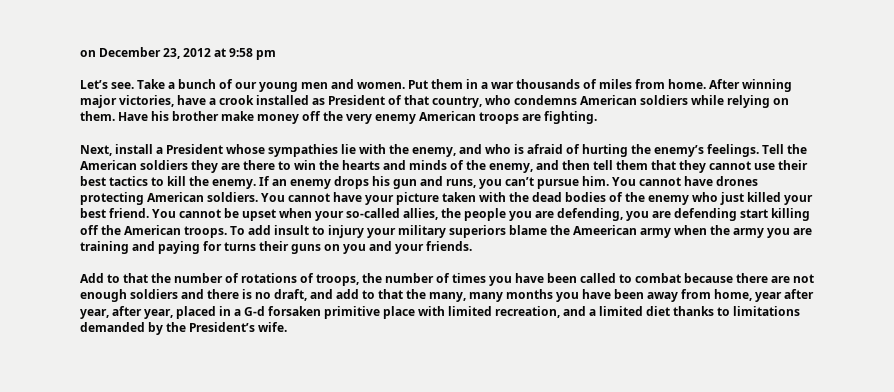on December 23, 2012 at 9:58 pm

Let’s see. Take a bunch of our young men and women. Put them in a war thousands of miles from home. After winning major victories, have a crook installed as President of that country, who condemns American soldiers while relying on them. Have his brother make money off the very enemy American troops are fighting.

Next, install a President whose sympathies lie with the enemy, and who is afraid of hurting the enemy’s feelings. Tell the American soldiers they are there to win the hearts and minds of the enemy, and then tell them that they cannot use their best tactics to kill the enemy. If an enemy drops his gun and runs, you can’t pursue him. You cannot have drones protecting American soldiers. You cannot have your picture taken with the dead bodies of the enemy who just killed your best friend. You cannot be upset when your so-called allies, the people you are defending, you are defending start killing off the American troops. To add insult to injury your military superiors blame the Ameerican army when the army you are training and paying for turns their guns on you and your friends.

Add to that the number of rotations of troops, the number of times you have been called to combat because there are not enough soldiers and there is no draft, and add to that the many, many months you have been away from home, year after year, after year, placed in a G-d forsaken primitive place with limited recreation, and a limited diet thanks to limitations demanded by the President’s wife.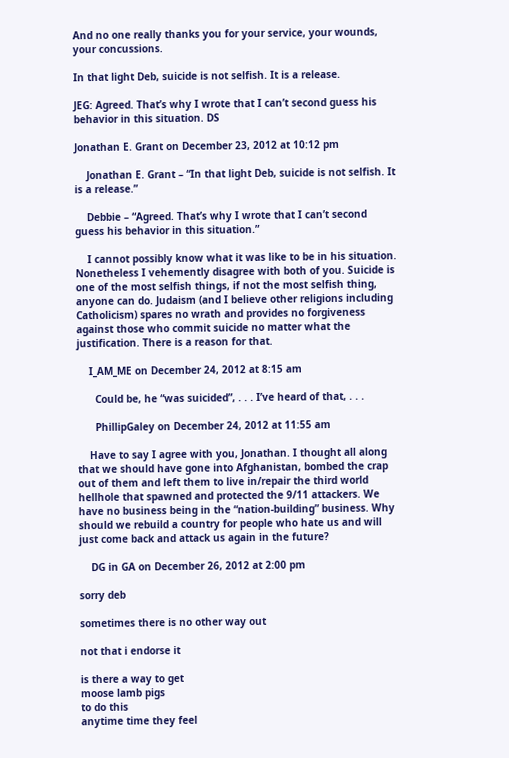And no one really thanks you for your service, your wounds, your concussions.

In that light Deb, suicide is not selfish. It is a release.

JEG: Agreed. That’s why I wrote that I can’t second guess his behavior in this situation. DS

Jonathan E. Grant on December 23, 2012 at 10:12 pm

    Jonathan E. Grant – “In that light Deb, suicide is not selfish. It is a release.”

    Debbie – “Agreed. That’s why I wrote that I can’t second guess his behavior in this situation.”

    I cannot possibly know what it was like to be in his situation. Nonetheless I vehemently disagree with both of you. Suicide is one of the most selfish things, if not the most selfish thing, anyone can do. Judaism (and I believe other religions including Catholicism) spares no wrath and provides no forgiveness against those who commit suicide no matter what the justification. There is a reason for that.

    I_AM_ME on December 24, 2012 at 8:15 am

      Could be, he “was suicided”, . . . I’ve heard of that, . . .

      PhillipGaley on December 24, 2012 at 11:55 am

    Have to say I agree with you, Jonathan. I thought all along that we should have gone into Afghanistan, bombed the crap out of them and left them to live in/repair the third world hellhole that spawned and protected the 9/11 attackers. We have no business being in the “nation-building” business. Why should we rebuild a country for people who hate us and will just come back and attack us again in the future?

    DG in GA on December 26, 2012 at 2:00 pm

sorry deb

sometimes there is no other way out

not that i endorse it

is there a way to get
moose lamb pigs
to do this
anytime time they feel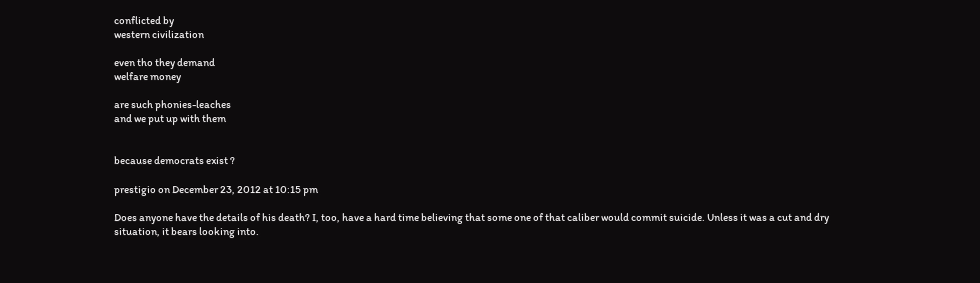conflicted by
western civilization

even tho they demand
welfare money

are such phonies-leaches
and we put up with them


because democrats exist ?

prestigio on December 23, 2012 at 10:15 pm

Does anyone have the details of his death? I, too, have a hard time believing that some one of that caliber would commit suicide. Unless it was a cut and dry situation, it bears looking into.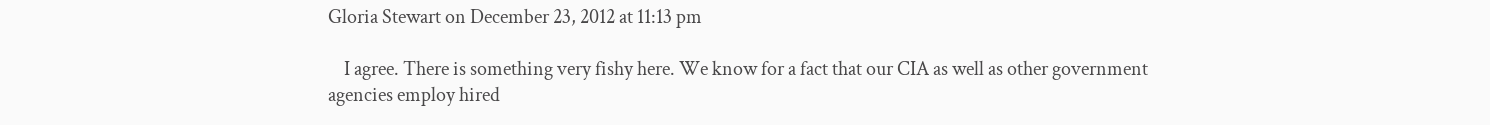Gloria Stewart on December 23, 2012 at 11:13 pm

    I agree. There is something very fishy here. We know for a fact that our CIA as well as other government agencies employ hired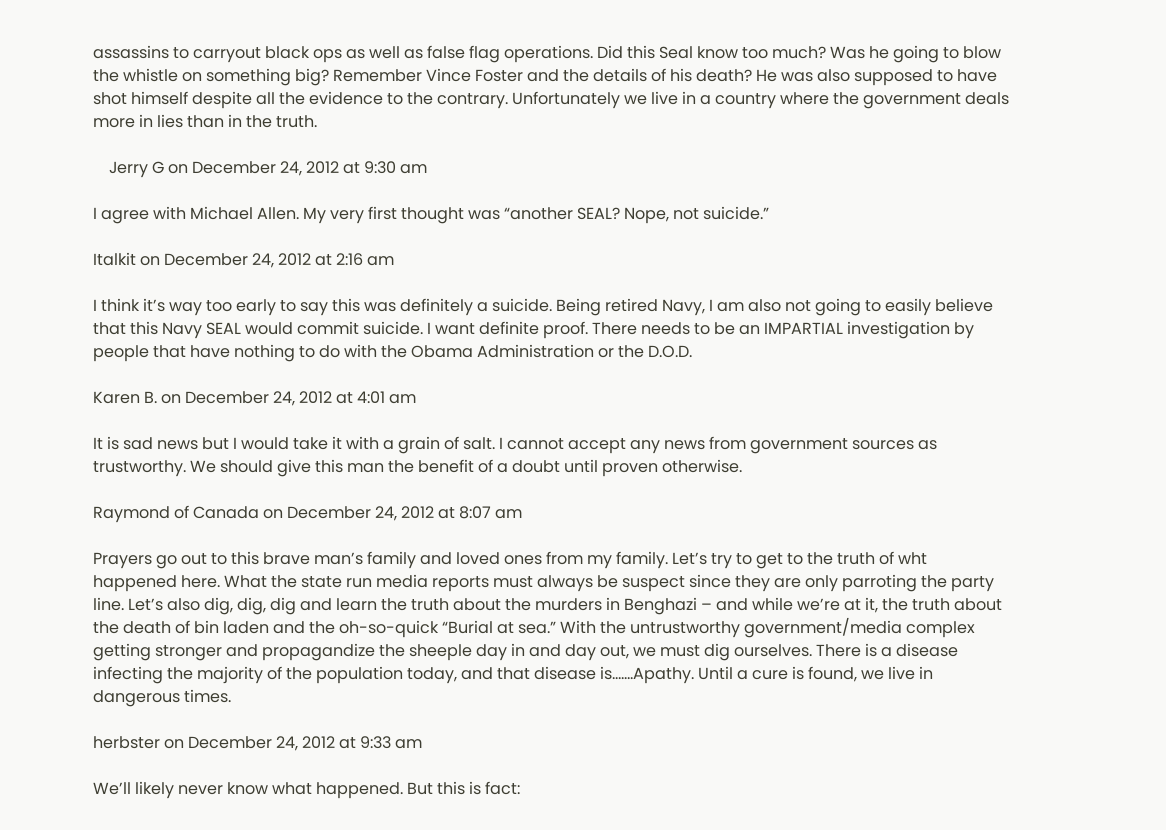assassins to carryout black ops as well as false flag operations. Did this Seal know too much? Was he going to blow the whistle on something big? Remember Vince Foster and the details of his death? He was also supposed to have shot himself despite all the evidence to the contrary. Unfortunately we live in a country where the government deals more in lies than in the truth.

    Jerry G on December 24, 2012 at 9:30 am

I agree with Michael Allen. My very first thought was “another SEAL? Nope, not suicide.”

Italkit on December 24, 2012 at 2:16 am

I think it’s way too early to say this was definitely a suicide. Being retired Navy, I am also not going to easily believe that this Navy SEAL would commit suicide. I want definite proof. There needs to be an IMPARTIAL investigation by people that have nothing to do with the Obama Administration or the D.O.D.

Karen B. on December 24, 2012 at 4:01 am

It is sad news but I would take it with a grain of salt. I cannot accept any news from government sources as trustworthy. We should give this man the benefit of a doubt until proven otherwise.

Raymond of Canada on December 24, 2012 at 8:07 am

Prayers go out to this brave man’s family and loved ones from my family. Let’s try to get to the truth of wht happened here. What the state run media reports must always be suspect since they are only parroting the party line. Let’s also dig, dig, dig and learn the truth about the murders in Benghazi – and while we’re at it, the truth about the death of bin laden and the oh-so-quick “Burial at sea.” With the untrustworthy government/media complex getting stronger and propagandize the sheeple day in and day out, we must dig ourselves. There is a disease infecting the majority of the population today, and that disease is…….Apathy. Until a cure is found, we live in dangerous times.

herbster on December 24, 2012 at 9:33 am

We’ll likely never know what happened. But this is fact: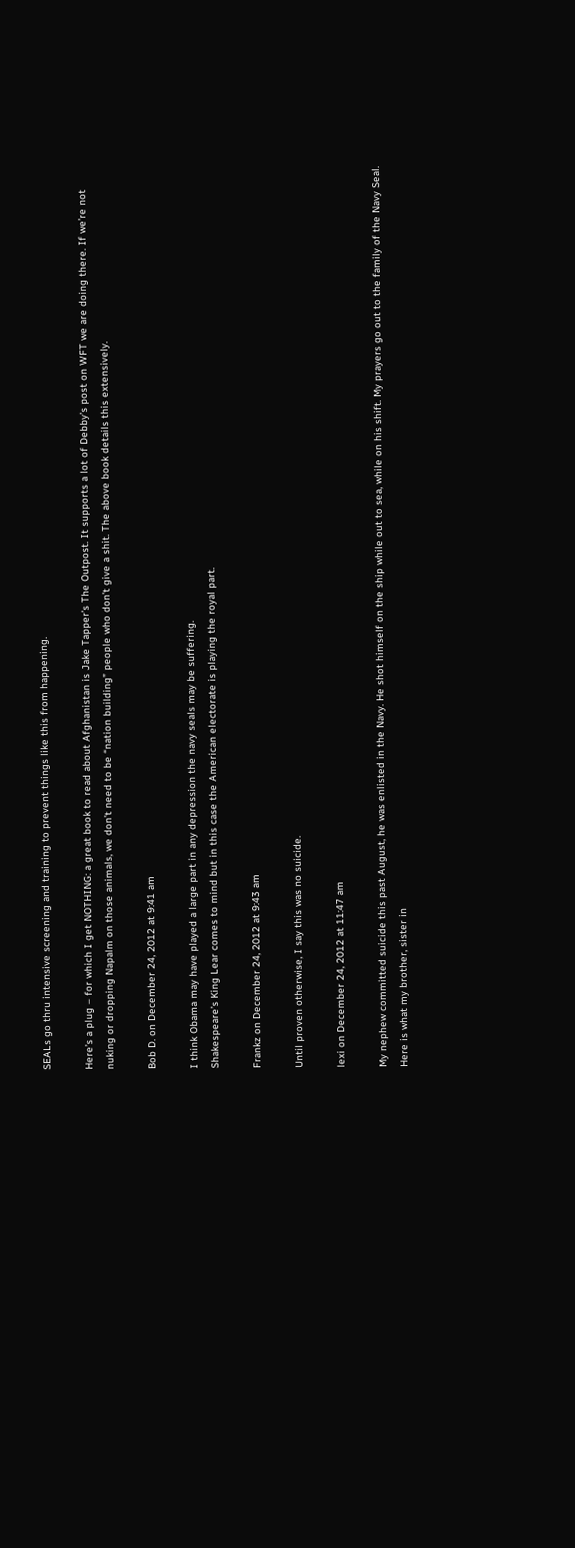SEALs go thru intensive screening and training to prevent things like this from happening.

Here’s a plug – for which I get NOTHING: a great book to read about Afghanistan is Jake Tapper’s The Outpost. It supports a lot of Debby’s post on WFT we are doing there. If we’re not nuking or dropping Napalm on those animals, we don’t need to be “nation building” people who don’t give a shit. The above book details this extensively.

Bob D. on December 24, 2012 at 9:41 am

I think Obama may have played a large part in any depression the navy seals may be suffering.
Shakespeare’s King Lear comes to mind but in this case the American electorate is playing the royal part.

Frankz on December 24, 2012 at 9:43 am

Until proven otherwise, I say this was no suicide.

lexi on December 24, 2012 at 11:47 am

My nephew committed suicide this past August, he was enlisted in the Navy. He shot himself on the ship while out to sea, while on his shift. My prayers go out to the family of the Navy Seal. Here is what my brother, sister in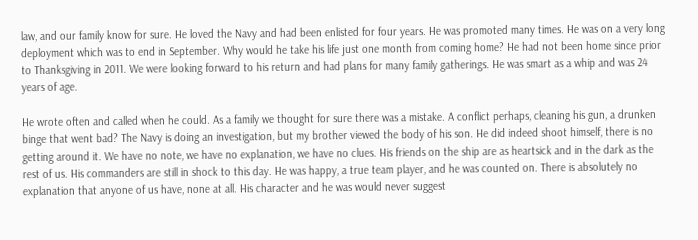law, and our family know for sure. He loved the Navy and had been enlisted for four years. He was promoted many times. He was on a very long deployment which was to end in September. Why would he take his life just one month from coming home? He had not been home since prior to Thanksgiving in 2011. We were looking forward to his return and had plans for many family gatherings. He was smart as a whip and was 24 years of age.

He wrote often and called when he could. As a family we thought for sure there was a mistake. A conflict perhaps, cleaning his gun, a drunken binge that went bad? The Navy is doing an investigation, but my brother viewed the body of his son. He did indeed shoot himself, there is no getting around it. We have no note, we have no explanation, we have no clues. His friends on the ship are as heartsick and in the dark as the rest of us. His commanders are still in shock to this day. He was happy, a true team player, and he was counted on. There is absolutely no explanation that anyone of us have, none at all. His character and he was would never suggest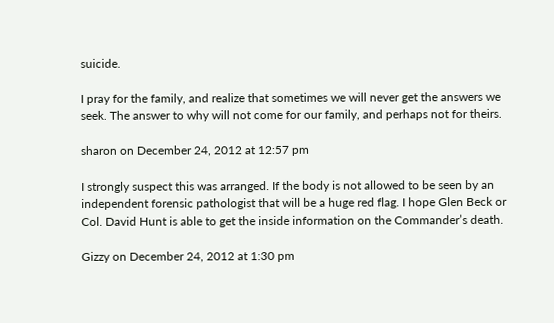suicide.

I pray for the family, and realize that sometimes we will never get the answers we seek. The answer to why will not come for our family, and perhaps not for theirs.

sharon on December 24, 2012 at 12:57 pm

I strongly suspect this was arranged. If the body is not allowed to be seen by an independent forensic pathologist that will be a huge red flag. I hope Glen Beck or Col. David Hunt is able to get the inside information on the Commander’s death.

Gizzy on December 24, 2012 at 1:30 pm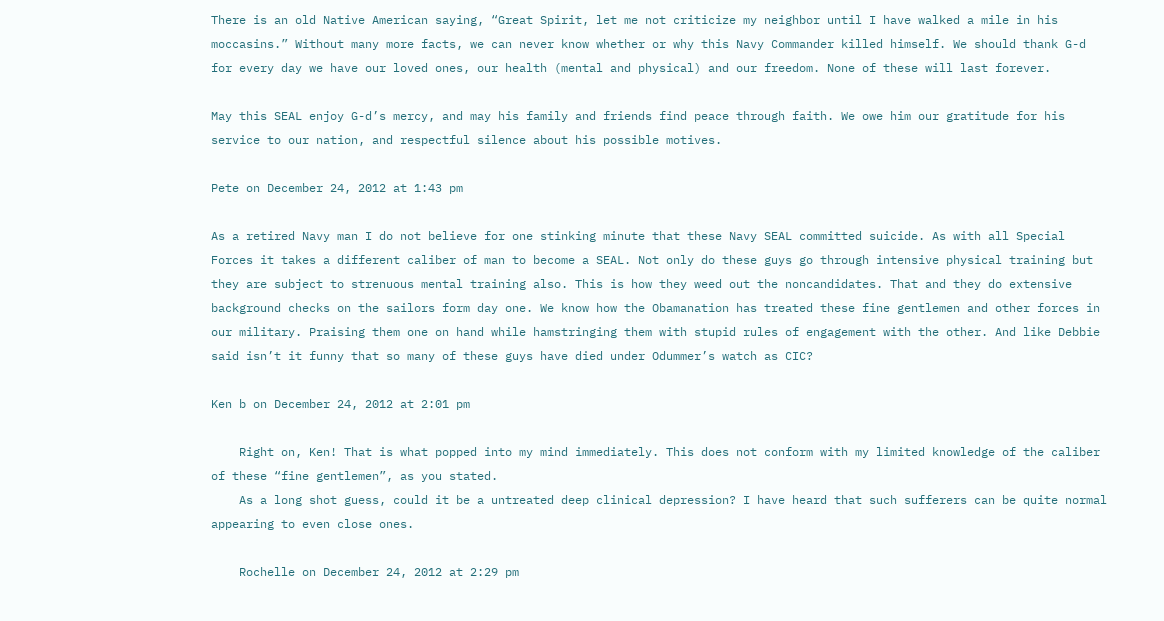There is an old Native American saying, “Great Spirit, let me not criticize my neighbor until I have walked a mile in his moccasins.” Without many more facts, we can never know whether or why this Navy Commander killed himself. We should thank G-d for every day we have our loved ones, our health (mental and physical) and our freedom. None of these will last forever.

May this SEAL enjoy G-d’s mercy, and may his family and friends find peace through faith. We owe him our gratitude for his service to our nation, and respectful silence about his possible motives.

Pete on December 24, 2012 at 1:43 pm

As a retired Navy man I do not believe for one stinking minute that these Navy SEAL committed suicide. As with all Special Forces it takes a different caliber of man to become a SEAL. Not only do these guys go through intensive physical training but they are subject to strenuous mental training also. This is how they weed out the noncandidates. That and they do extensive background checks on the sailors form day one. We know how the Obamanation has treated these fine gentlemen and other forces in our military. Praising them one on hand while hamstringing them with stupid rules of engagement with the other. And like Debbie said isn’t it funny that so many of these guys have died under Odummer’s watch as CIC?

Ken b on December 24, 2012 at 2:01 pm

    Right on, Ken! That is what popped into my mind immediately. This does not conform with my limited knowledge of the caliber of these “fine gentlemen”, as you stated.
    As a long shot guess, could it be a untreated deep clinical depression? I have heard that such sufferers can be quite normal appearing to even close ones.

    Rochelle on December 24, 2012 at 2:29 pm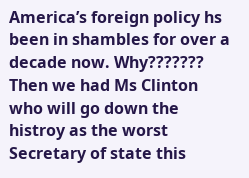America’s foreign policy hs been in shambles for over a decade now. Why??????? Then we had Ms Clinton who will go down the histroy as the worst Secretary of state this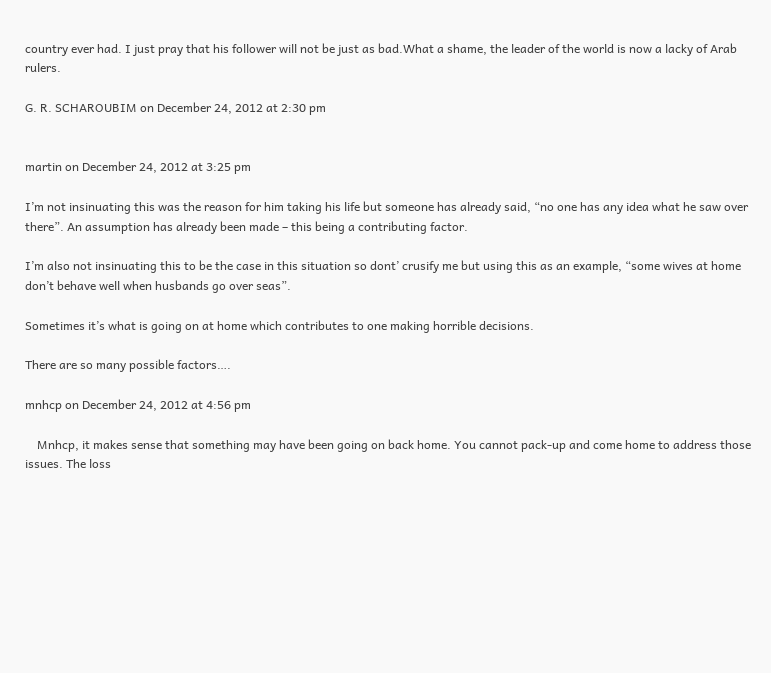country ever had. I just pray that his follower will not be just as bad.What a shame, the leader of the world is now a lacky of Arab rulers.

G. R. SCHAROUBIM on December 24, 2012 at 2:30 pm


martin on December 24, 2012 at 3:25 pm

I’m not insinuating this was the reason for him taking his life but someone has already said, “no one has any idea what he saw over there”. An assumption has already been made – this being a contributing factor.

I’m also not insinuating this to be the case in this situation so dont’ crusify me but using this as an example, “some wives at home don’t behave well when husbands go over seas”.

Sometimes it’s what is going on at home which contributes to one making horrible decisions.

There are so many possible factors….

mnhcp on December 24, 2012 at 4:56 pm

    Mnhcp, it makes sense that something may have been going on back home. You cannot pack-up and come home to address those issues. The loss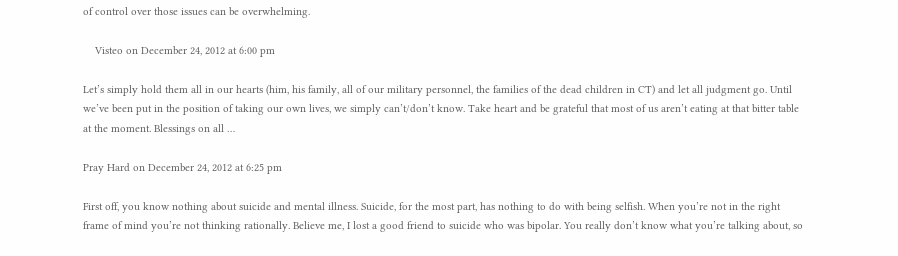of control over those issues can be overwhelming.

    Visteo on December 24, 2012 at 6:00 pm

Let’s simply hold them all in our hearts (him, his family, all of our military personnel, the families of the dead children in CT) and let all judgment go. Until we’ve been put in the position of taking our own lives, we simply can’t/don’t know. Take heart and be grateful that most of us aren’t eating at that bitter table at the moment. Blessings on all …

Pray Hard on December 24, 2012 at 6:25 pm

First off, you know nothing about suicide and mental illness. Suicide, for the most part, has nothing to do with being selfish. When you’re not in the right frame of mind you’re not thinking rationally. Believe me, I lost a good friend to suicide who was bipolar. You really don’t know what you’re talking about, so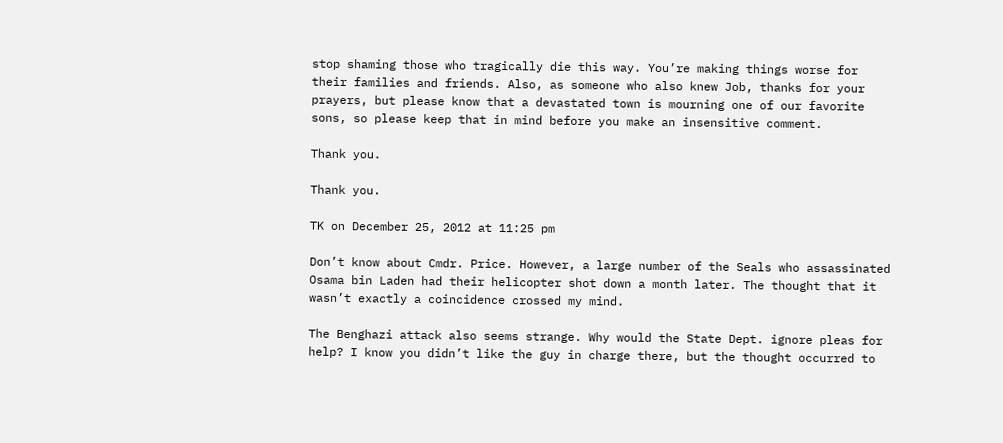stop shaming those who tragically die this way. You’re making things worse for their families and friends. Also, as someone who also knew Job, thanks for your prayers, but please know that a devastated town is mourning one of our favorite sons, so please keep that in mind before you make an insensitive comment.

Thank you.

Thank you.

TK on December 25, 2012 at 11:25 pm

Don’t know about Cmdr. Price. However, a large number of the Seals who assassinated Osama bin Laden had their helicopter shot down a month later. The thought that it wasn’t exactly a coincidence crossed my mind.

The Benghazi attack also seems strange. Why would the State Dept. ignore pleas for help? I know you didn’t like the guy in charge there, but the thought occurred to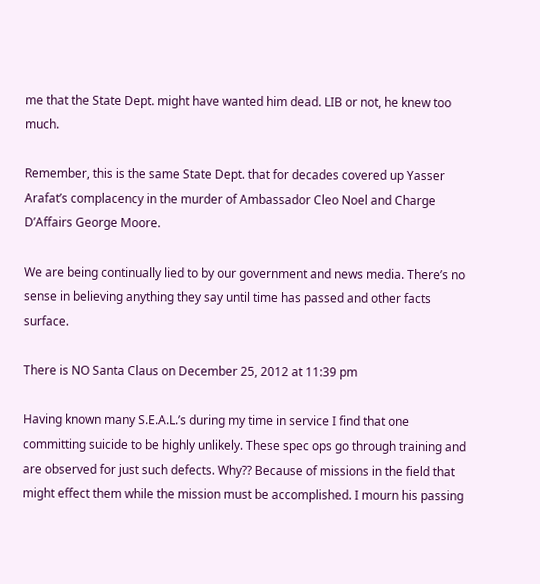me that the State Dept. might have wanted him dead. LIB or not, he knew too much.

Remember, this is the same State Dept. that for decades covered up Yasser Arafat’s complacency in the murder of Ambassador Cleo Noel and Charge D’Affairs George Moore.

We are being continually lied to by our government and news media. There’s no sense in believing anything they say until time has passed and other facts surface.

There is NO Santa Claus on December 25, 2012 at 11:39 pm

Having known many S.E.A.L.’s during my time in service I find that one committing suicide to be highly unlikely. These spec ops go through training and are observed for just such defects. Why?? Because of missions in the field that might effect them while the mission must be accomplished. I mourn his passing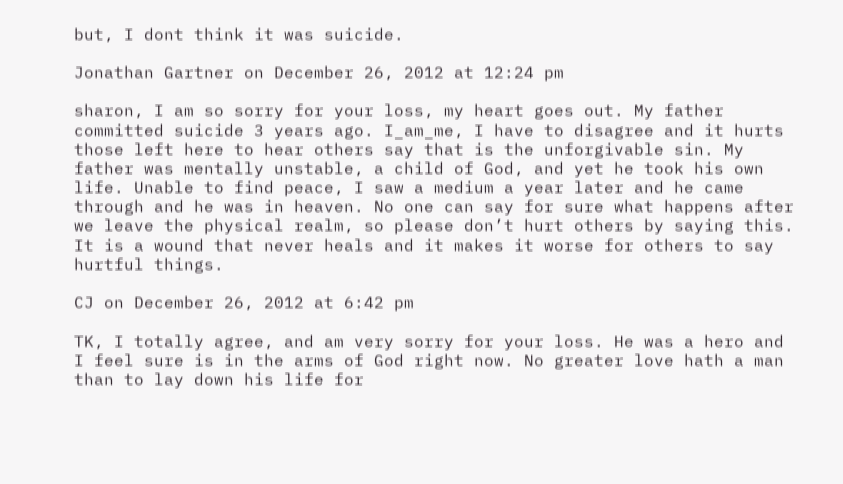but, I dont think it was suicide.

Jonathan Gartner on December 26, 2012 at 12:24 pm

sharon, I am so sorry for your loss, my heart goes out. My father committed suicide 3 years ago. I_am_me, I have to disagree and it hurts those left here to hear others say that is the unforgivable sin. My father was mentally unstable, a child of God, and yet he took his own life. Unable to find peace, I saw a medium a year later and he came through and he was in heaven. No one can say for sure what happens after we leave the physical realm, so please don’t hurt others by saying this. It is a wound that never heals and it makes it worse for others to say hurtful things.

CJ on December 26, 2012 at 6:42 pm

TK, I totally agree, and am very sorry for your loss. He was a hero and I feel sure is in the arms of God right now. No greater love hath a man than to lay down his life for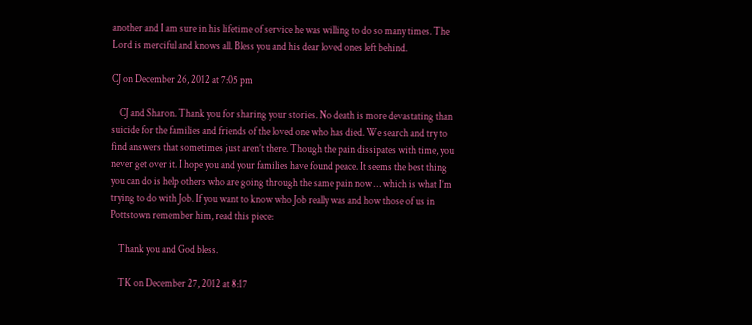another and I am sure in his lifetime of service he was willing to do so many times. The Lord is merciful and knows all. Bless you and his dear loved ones left behind.

CJ on December 26, 2012 at 7:05 pm

    CJ and Sharon. Thank you for sharing your stories. No death is more devastating than suicide for the families and friends of the loved one who has died. We search and try to find answers that sometimes just aren’t there. Though the pain dissipates with time, you never get over it. I hope you and your families have found peace. It seems the best thing you can do is help others who are going through the same pain now … which is what I’m trying to do with Job. If you want to know who Job really was and how those of us in Pottstown remember him, read this piece:

    Thank you and God bless.

    TK on December 27, 2012 at 8:17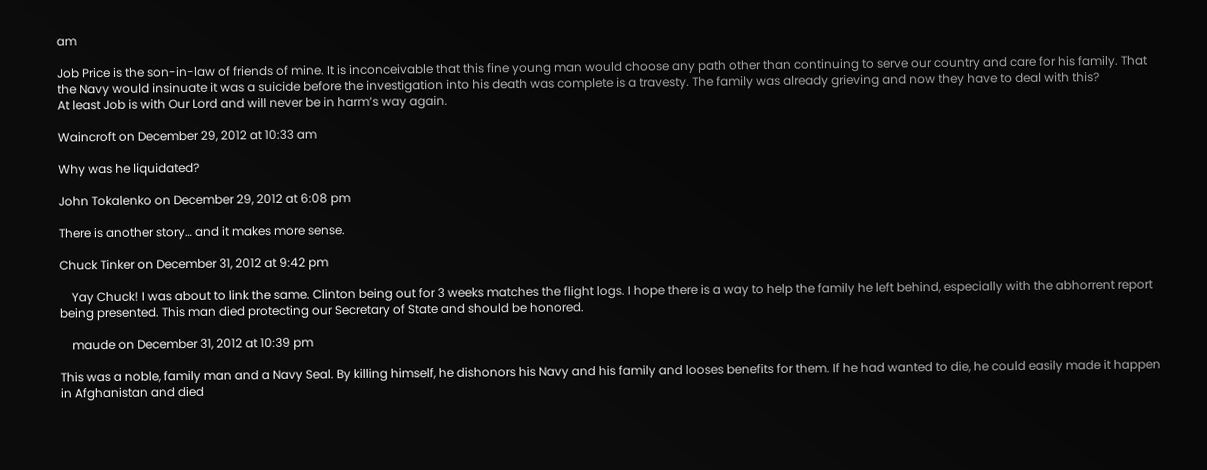am

Job Price is the son-in-law of friends of mine. It is inconceivable that this fine young man would choose any path other than continuing to serve our country and care for his family. That the Navy would insinuate it was a suicide before the investigation into his death was complete is a travesty. The family was already grieving and now they have to deal with this?
At least Job is with Our Lord and will never be in harm’s way again.

Waincroft on December 29, 2012 at 10:33 am

Why was he liquidated?

John Tokalenko on December 29, 2012 at 6:08 pm

There is another story… and it makes more sense.

Chuck Tinker on December 31, 2012 at 9:42 pm

    Yay Chuck! I was about to link the same. Clinton being out for 3 weeks matches the flight logs. I hope there is a way to help the family he left behind, especially with the abhorrent report being presented. This man died protecting our Secretary of State and should be honored.

    maude on December 31, 2012 at 10:39 pm

This was a noble, family man and a Navy Seal. By killing himself, he dishonors his Navy and his family and looses benefits for them. If he had wanted to die, he could easily made it happen in Afghanistan and died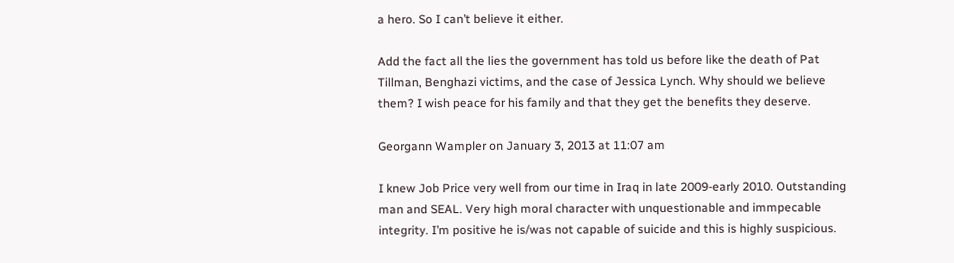a hero. So I can’t believe it either.

Add the fact all the lies the government has told us before like the death of Pat Tillman, Benghazi victims, and the case of Jessica Lynch. Why should we believe them? I wish peace for his family and that they get the benefits they deserve.

Georgann Wampler on January 3, 2013 at 11:07 am

I knew Job Price very well from our time in Iraq in late 2009-early 2010. Outstanding man and SEAL. Very high moral character with unquestionable and immpecable integrity. I’m positive he is/was not capable of suicide and this is highly suspicious.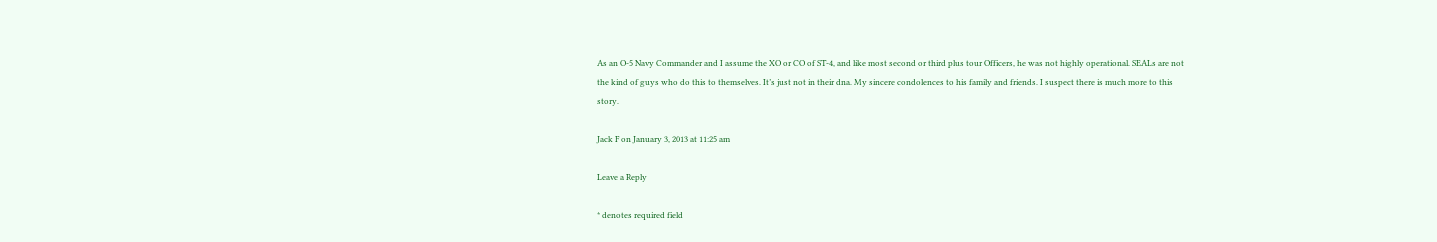As an O-5 Navy Commander and I assume the XO or CO of ST-4, and like most second or third plus tour Officers, he was not highly operational. SEALs are not the kind of guys who do this to themselves. It’s just not in their dna. My sincere condolences to his family and friends. I suspect there is much more to this story.

Jack F on January 3, 2013 at 11:25 am

Leave a Reply

* denotes required field